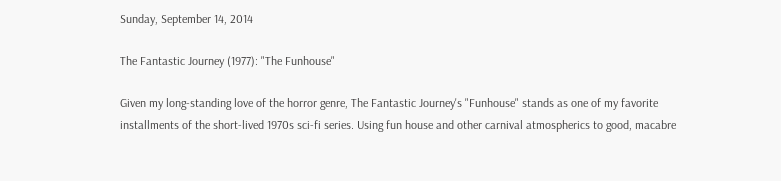Sunday, September 14, 2014

The Fantastic Journey (1977): "The Funhouse"

Given my long-standing love of the horror genre, The Fantastic Journey's "Funhouse" stands as one of my favorite installments of the short-lived 1970s sci-fi series. Using fun house and other carnival atmospherics to good, macabre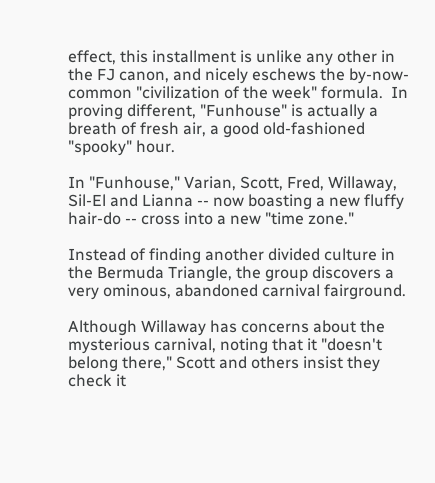effect, this installment is unlike any other in the FJ canon, and nicely eschews the by-now-common "civilization of the week" formula.  In proving different, "Funhouse" is actually a breath of fresh air, a good old-fashioned "spooky" hour.

In "Funhouse," Varian, Scott, Fred, Willaway, Sil-El and Lianna -- now boasting a new fluffy hair-do -- cross into a new "time zone."

Instead of finding another divided culture in the Bermuda Triangle, the group discovers a very ominous, abandoned carnival fairground.

Although Willaway has concerns about the mysterious carnival, noting that it "doesn't belong there," Scott and others insist they check it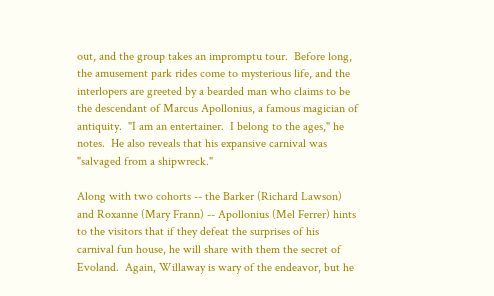out, and the group takes an impromptu tour.  Before long, the amusement park rides come to mysterious life, and the interlopers are greeted by a bearded man who claims to be the descendant of Marcus Apollonius, a famous magician of antiquity.  "I am an entertainer.  I belong to the ages," he notes.  He also reveals that his expansive carnival was "salvaged from a shipwreck."

Along with two cohorts -- the Barker (Richard Lawson) and Roxanne (Mary Frann) -- Apollonius (Mel Ferrer) hints to the visitors that if they defeat the surprises of his carnival fun house, he will share with them the secret of Evoland.  Again, Willaway is wary of the endeavor, but he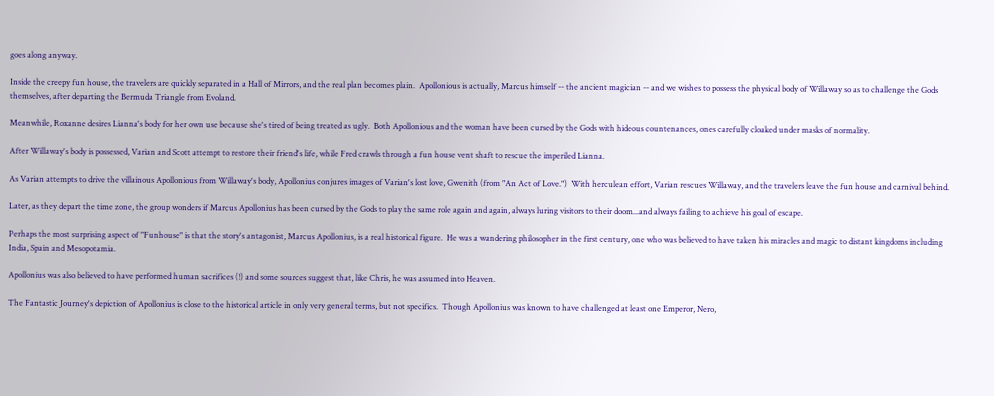goes along anyway.

Inside the creepy fun house, the travelers are quickly separated in a Hall of Mirrors, and the real plan becomes plain.  Apollonious is actually, Marcus himself -- the ancient magician -- and we wishes to possess the physical body of Willaway so as to challenge the Gods themselves, after departing the Bermuda Triangle from Evoland.

Meanwhile, Roxanne desires Lianna's body for her own use because she's tired of being treated as ugly.  Both Apollonious and the woman have been cursed by the Gods with hideous countenances, ones carefully cloaked under masks of normality.

After Willaway's body is possessed, Varian and Scott attempt to restore their friend's life, while Fred crawls through a fun house vent shaft to rescue the imperiled Lianna.

As Varian attempts to drive the villainous Apollonious from Willaway's body, Apollonius conjures images of Varian's lost love, Gwenith (from "An Act of Love.")  With herculean effort, Varian rescues Willaway, and the travelers leave the fun house and carnival behind.

Later, as they depart the time zone, the group wonders if Marcus Apollonius has been cursed by the Gods to play the same role again and again, always luring visitors to their doom...and always failing to achieve his goal of escape.

Perhaps the most surprising aspect of "Funhouse" is that the story's antagonist, Marcus Apollonius, is a real historical figure.  He was a wandering philosopher in the first century, one who was believed to have taken his miracles and magic to distant kingdoms including India, Spain and Mesopotamia.

Apollonius was also believed to have performed human sacrifices (!) and some sources suggest that, like Chris, he was assumed into Heaven.

The Fantastic Journey's depiction of Apollonius is close to the historical article in only very general terms, but not specifics.  Though Apollonius was known to have challenged at least one Emperor, Nero,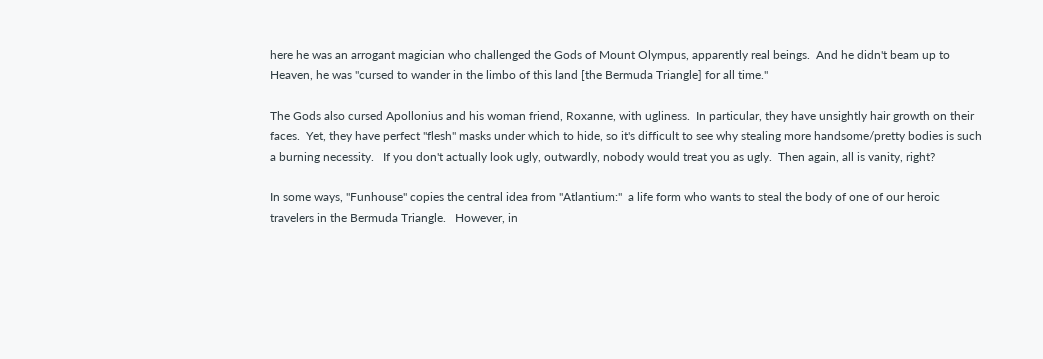here he was an arrogant magician who challenged the Gods of Mount Olympus, apparently real beings.  And he didn't beam up to Heaven, he was "cursed to wander in the limbo of this land [the Bermuda Triangle] for all time."

The Gods also cursed Apollonius and his woman friend, Roxanne, with ugliness.  In particular, they have unsightly hair growth on their faces.  Yet, they have perfect "flesh" masks under which to hide, so it's difficult to see why stealing more handsome/pretty bodies is such a burning necessity.   If you don't actually look ugly, outwardly, nobody would treat you as ugly.  Then again, all is vanity, right?

In some ways, "Funhouse" copies the central idea from "Atlantium:"  a life form who wants to steal the body of one of our heroic travelers in the Bermuda Triangle.   However, in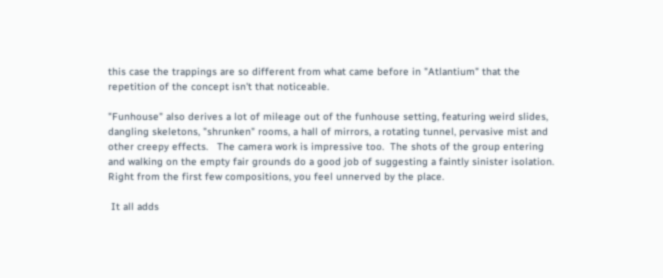this case the trappings are so different from what came before in "Atlantium" that the repetition of the concept isn't that noticeable.

"Funhouse" also derives a lot of mileage out of the funhouse setting, featuring weird slides, dangling skeletons, "shrunken" rooms, a hall of mirrors, a rotating tunnel, pervasive mist and other creepy effects.   The camera work is impressive too.  The shots of the group entering and walking on the empty fair grounds do a good job of suggesting a faintly sinister isolation.  Right from the first few compositions, you feel unnerved by the place.

 It all adds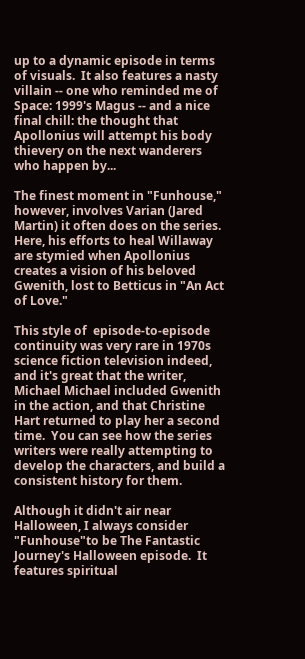up to a dynamic episode in terms of visuals.  It also features a nasty villain -- one who reminded me of Space: 1999's Magus -- and a nice final chill: the thought that Apollonius will attempt his body thievery on the next wanderers who happen by...

The finest moment in "Funhouse," however, involves Varian (Jared Martin) it often does on the series. Here, his efforts to heal Willaway are stymied when Apollonius creates a vision of his beloved Gwenith, lost to Betticus in "An Act of Love."

This style of  episode-to-episode continuity was very rare in 1970s science fiction television indeed, and it's great that the writer, Michael Michael included Gwenith in the action, and that Christine Hart returned to play her a second time.  You can see how the series writers were really attempting to develop the characters, and build a consistent history for them.

Although it didn't air near Halloween, I always consider "Funhouse"to be The Fantastic Journey's Halloween episode.  It features spiritual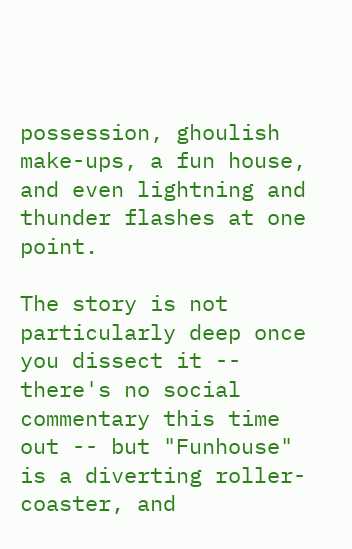possession, ghoulish make-ups, a fun house, and even lightning and thunder flashes at one point.

The story is not particularly deep once you dissect it -- there's no social commentary this time out -- but "Funhouse" is a diverting roller-coaster, and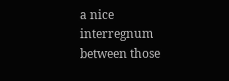a nice interregnum between those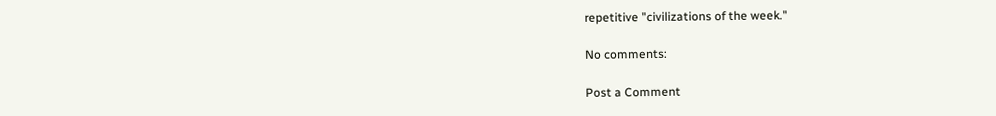repetitive "civilizations of the week."

No comments:

Post a Comment